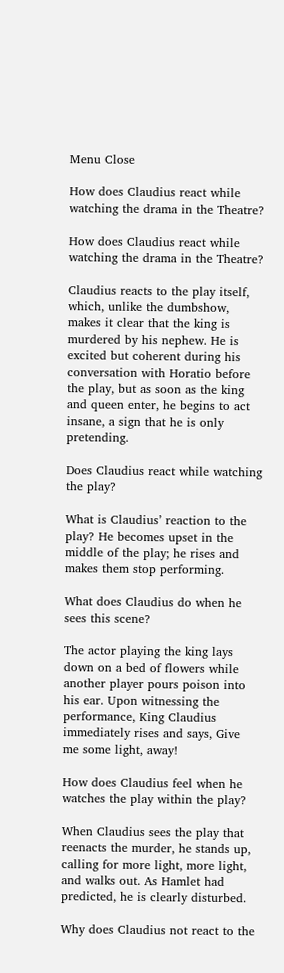Menu Close

How does Claudius react while watching the drama in the Theatre?

How does Claudius react while watching the drama in the Theatre?

Claudius reacts to the play itself, which, unlike the dumbshow, makes it clear that the king is murdered by his nephew. He is excited but coherent during his conversation with Horatio before the play, but as soon as the king and queen enter, he begins to act insane, a sign that he is only pretending.

Does Claudius react while watching the play?

What is Claudius’ reaction to the play? He becomes upset in the middle of the play; he rises and makes them stop performing.

What does Claudius do when he sees this scene?

The actor playing the king lays down on a bed of flowers while another player pours poison into his ear. Upon witnessing the performance, King Claudius immediately rises and says, Give me some light, away!

How does Claudius feel when he watches the play within the play?

When Claudius sees the play that reenacts the murder, he stands up, calling for more light, more light, and walks out. As Hamlet had predicted, he is clearly disturbed.

Why does Claudius not react to the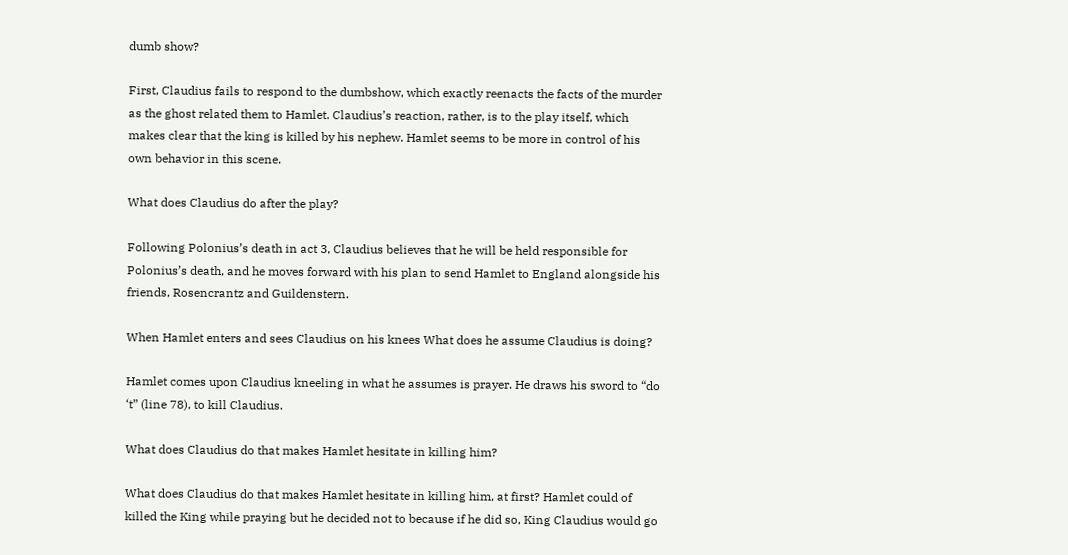dumb show?

First, Claudius fails to respond to the dumbshow, which exactly reenacts the facts of the murder as the ghost related them to Hamlet. Claudius’s reaction, rather, is to the play itself, which makes clear that the king is killed by his nephew. Hamlet seems to be more in control of his own behavior in this scene.

What does Claudius do after the play?

Following Polonius’s death in act 3, Claudius believes that he will be held responsible for Polonius’s death, and he moves forward with his plan to send Hamlet to England alongside his friends, Rosencrantz and Guildenstern.

When Hamlet enters and sees Claudius on his knees What does he assume Claudius is doing?

Hamlet comes upon Claudius kneeling in what he assumes is prayer. He draws his sword to “do ‘t” (line 78), to kill Claudius.

What does Claudius do that makes Hamlet hesitate in killing him?

What does Claudius do that makes Hamlet hesitate in killing him, at first? Hamlet could of killed the King while praying but he decided not to because if he did so, King Claudius would go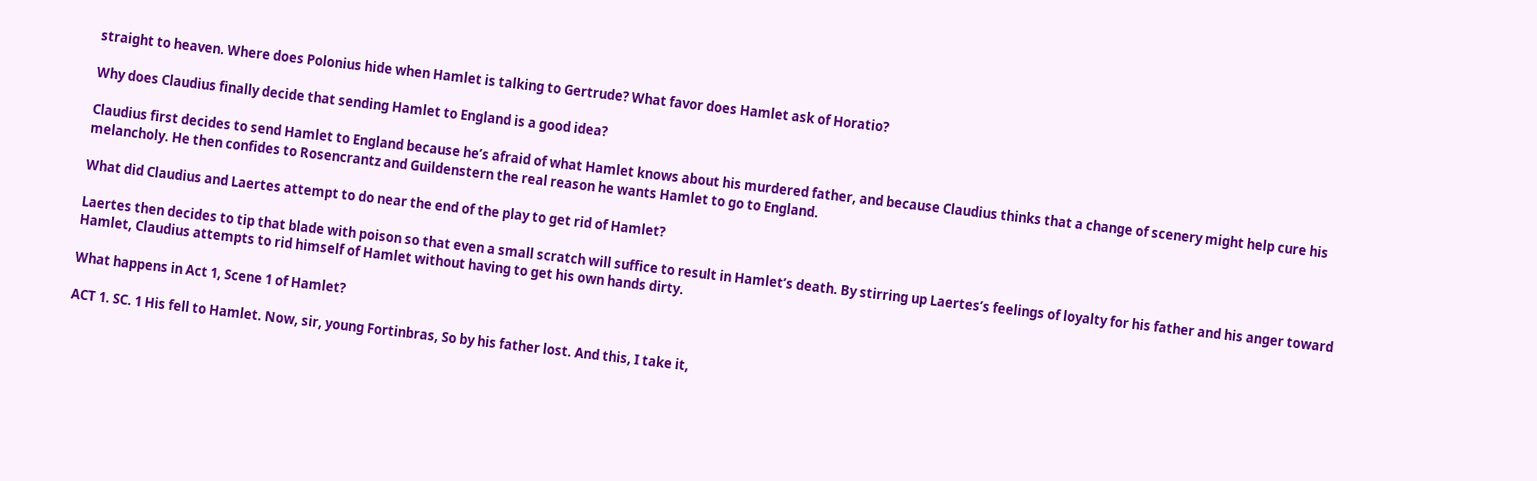straight to heaven. Where does Polonius hide when Hamlet is talking to Gertrude? What favor does Hamlet ask of Horatio?

Why does Claudius finally decide that sending Hamlet to England is a good idea?

Claudius first decides to send Hamlet to England because he’s afraid of what Hamlet knows about his murdered father, and because Claudius thinks that a change of scenery might help cure his melancholy. He then confides to Rosencrantz and Guildenstern the real reason he wants Hamlet to go to England.

What did Claudius and Laertes attempt to do near the end of the play to get rid of Hamlet?

Laertes then decides to tip that blade with poison so that even a small scratch will suffice to result in Hamlet’s death. By stirring up Laertes’s feelings of loyalty for his father and his anger toward Hamlet, Claudius attempts to rid himself of Hamlet without having to get his own hands dirty.

What happens in Act 1, Scene 1 of Hamlet?

ACT 1. SC. 1 His fell to Hamlet. Now, sir, young Fortinbras, So by his father lost. And this, I take it,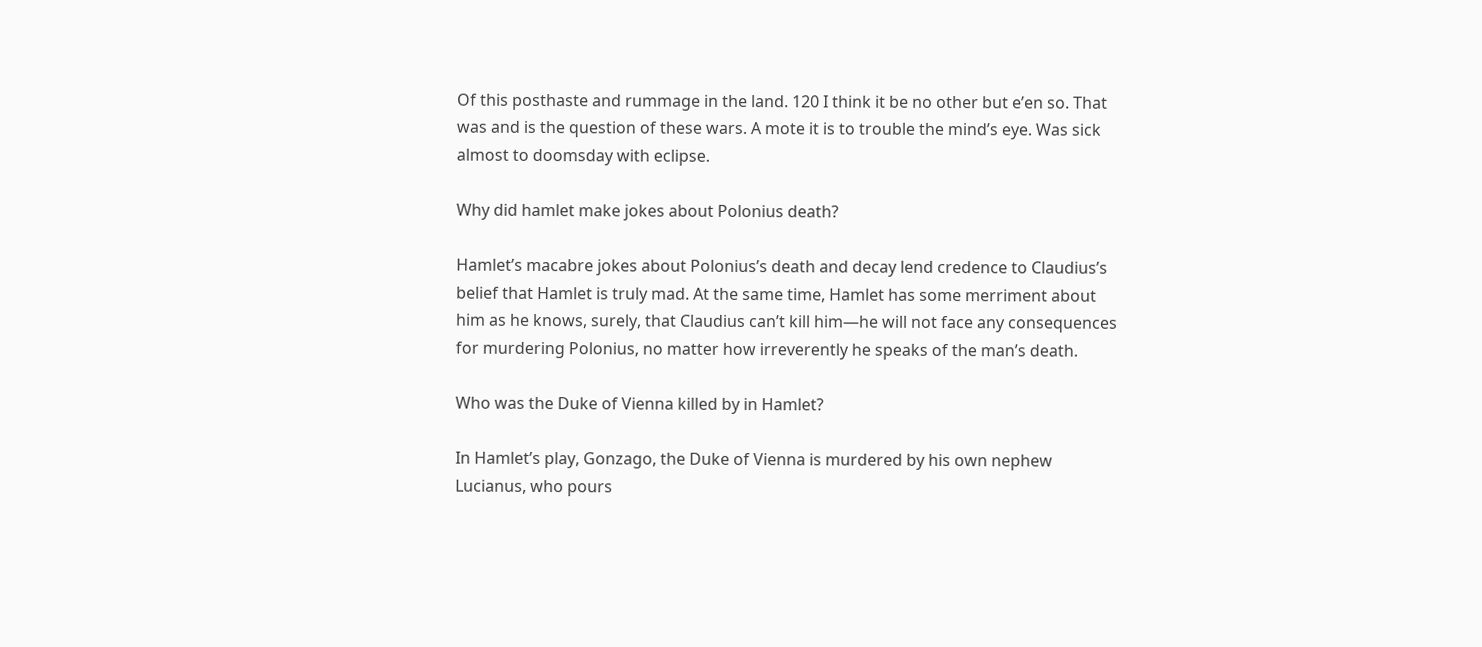Of this posthaste and rummage in the land. 120 I think it be no other but e’en so. That was and is the question of these wars. A mote it is to trouble the mind’s eye. Was sick almost to doomsday with eclipse.

Why did hamlet make jokes about Polonius death?

Hamlet’s macabre jokes about Polonius’s death and decay lend credence to Claudius’s belief that Hamlet is truly mad. At the same time, Hamlet has some merriment about him as he knows, surely, that Claudius can’t kill him—he will not face any consequences for murdering Polonius, no matter how irreverently he speaks of the man’s death.

Who was the Duke of Vienna killed by in Hamlet?

In Hamlet’s play, Gonzago, the Duke of Vienna is murdered by his own nephew Lucianus, who pours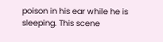poison in his ear while he is sleeping. This scene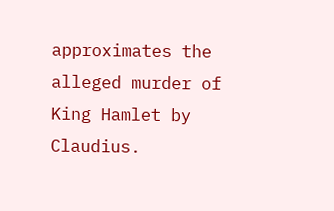approximates the alleged murder of King Hamlet by Claudius.